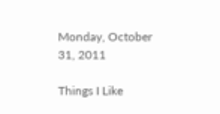Monday, October 31, 2011

Things I Like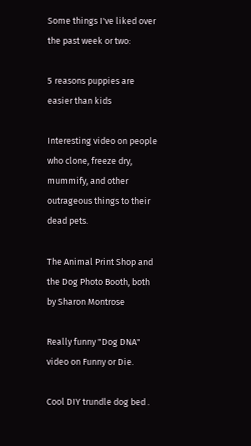Some things I've liked over the past week or two:

5 reasons puppies are easier than kids

Interesting video on people who clone, freeze dry, mummify, and other outrageous things to their dead pets.

The Animal Print Shop and the Dog Photo Booth, both by Sharon Montrose

Really funny "Dog DNA" video on Funny or Die.

Cool DIY trundle dog bed .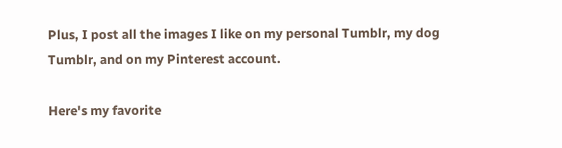Plus, I post all the images I like on my personal Tumblr, my dog Tumblr, and on my Pinterest account.

Here's my favorite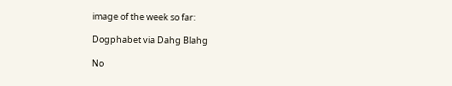image of the week so far:

Dogphabet via Dahg Blahg

No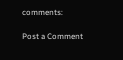comments:

Post a Comment